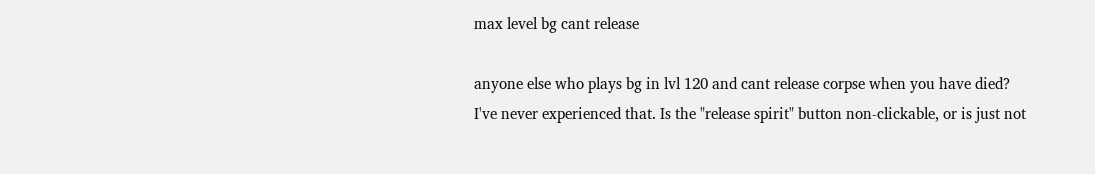max level bg cant release

anyone else who plays bg in lvl 120 and cant release corpse when you have died?
I've never experienced that. Is the "release spirit" button non-clickable, or is just not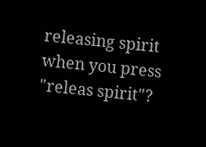releasing spirit when you press "releas spirit"?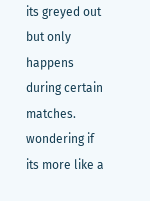its greyed out but only happens during certain matches. wondering if its more like a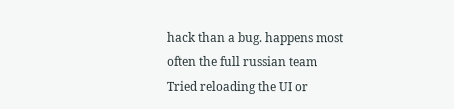hack than a bug. happens most often the full russian team
Tried reloading the UI or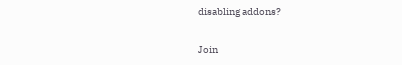disabling addons?

Join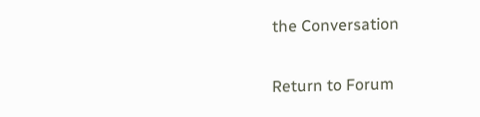the Conversation

Return to Forum